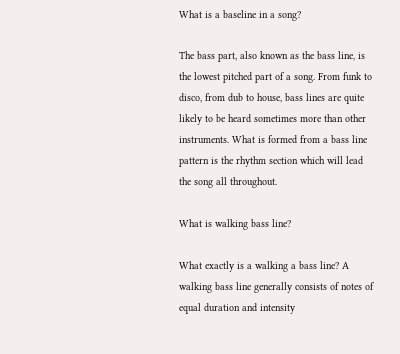What is a baseline in a song?

The bass part, also known as the bass line, is the lowest pitched part of a song. From funk to disco, from dub to house, bass lines are quite likely to be heard sometimes more than other instruments. What is formed from a bass line pattern is the rhythm section which will lead the song all throughout.

What is walking bass line?

What exactly is a walking a bass line? A walking bass line generally consists of notes of equal duration and intensity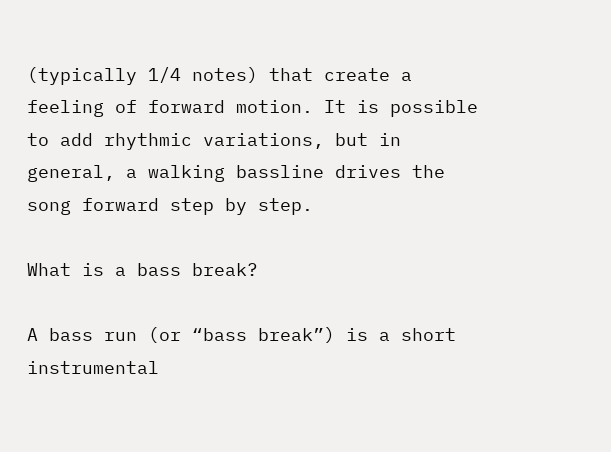(typically 1/4 notes) that create a feeling of forward motion. It is possible to add rhythmic variations, but in general, a walking bassline drives the song forward step by step.

What is a bass break?

A bass run (or “bass break”) is a short instrumental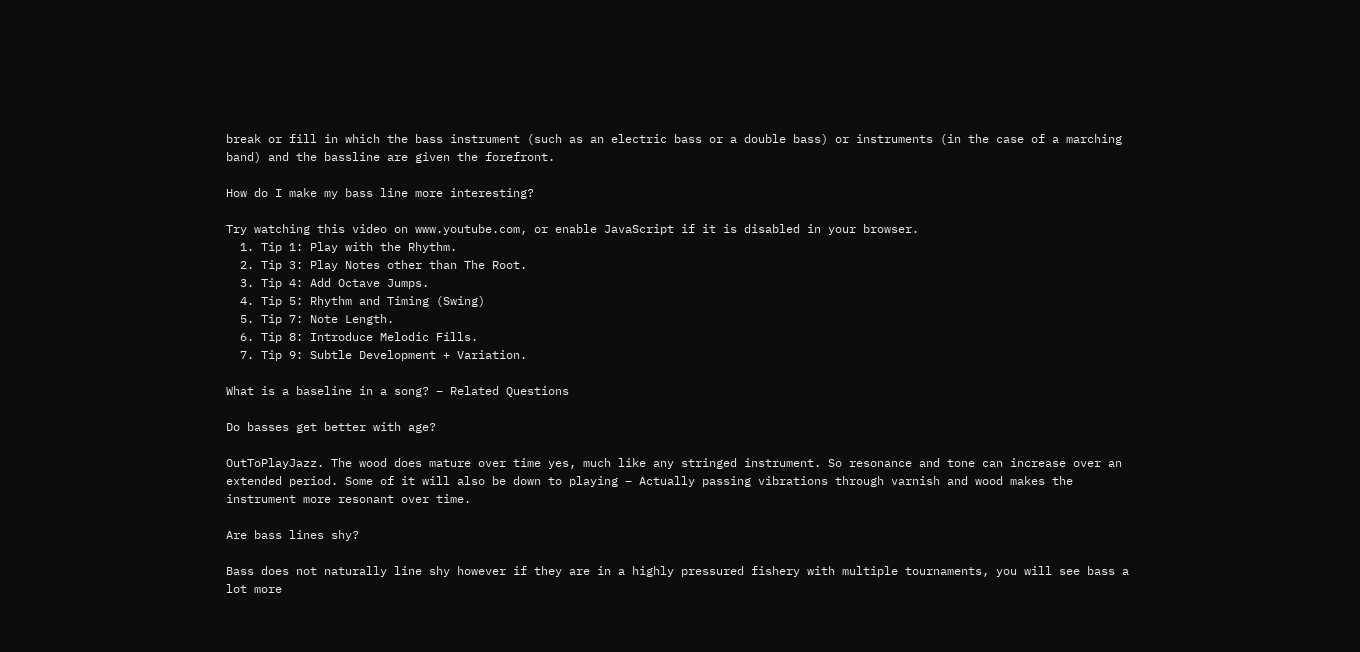break or fill in which the bass instrument (such as an electric bass or a double bass) or instruments (in the case of a marching band) and the bassline are given the forefront.

How do I make my bass line more interesting?

Try watching this video on www.youtube.com, or enable JavaScript if it is disabled in your browser.
  1. Tip 1: Play with the Rhythm.
  2. Tip 3: Play Notes other than The Root.
  3. Tip 4: Add Octave Jumps.
  4. Tip 5: Rhythm and Timing (Swing)
  5. Tip 7: Note Length.
  6. Tip 8: Introduce Melodic Fills.
  7. Tip 9: Subtle Development + Variation.

What is a baseline in a song? – Related Questions

Do basses get better with age?

OutToPlayJazz. The wood does mature over time yes, much like any stringed instrument. So resonance and tone can increase over an extended period. Some of it will also be down to playing – Actually passing vibrations through varnish and wood makes the instrument more resonant over time.

Are bass lines shy?

Bass does not naturally line shy however if they are in a highly pressured fishery with multiple tournaments, you will see bass a lot more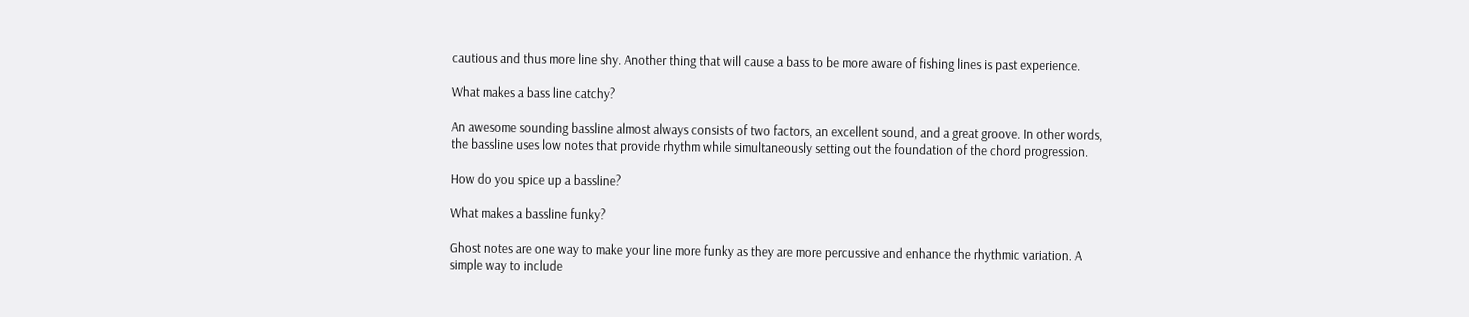cautious and thus more line shy. Another thing that will cause a bass to be more aware of fishing lines is past experience.

What makes a bass line catchy?

An awesome sounding bassline almost always consists of two factors, an excellent sound, and a great groove. In other words, the bassline uses low notes that provide rhythm while simultaneously setting out the foundation of the chord progression.

How do you spice up a bassline?

What makes a bassline funky?

Ghost notes are one way to make your line more funky as they are more percussive and enhance the rhythmic variation. A simple way to include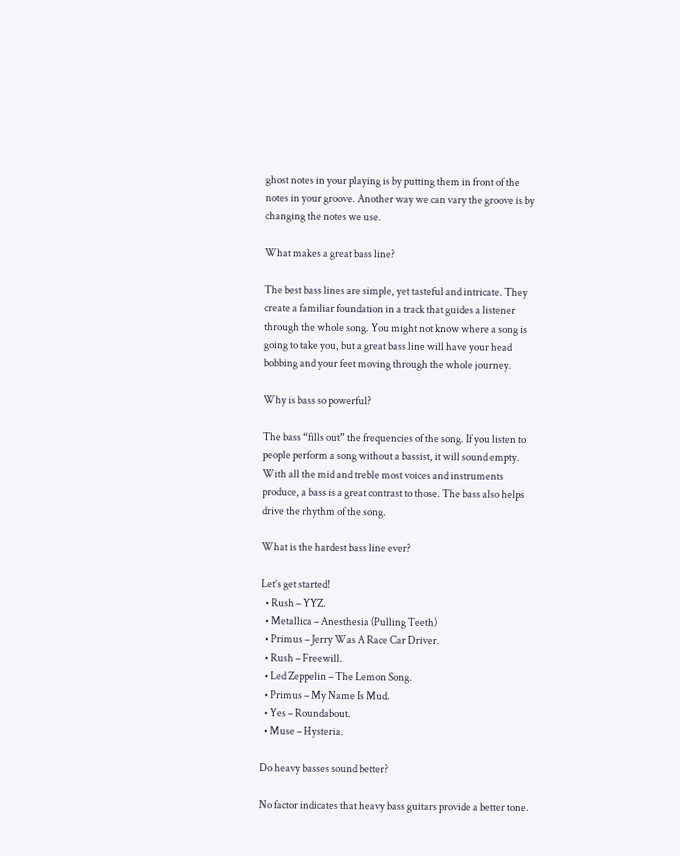ghost notes in your playing is by putting them in front of the notes in your groove. Another way we can vary the groove is by changing the notes we use.

What makes a great bass line?

The best bass lines are simple, yet tasteful and intricate. They create a familiar foundation in a track that guides a listener through the whole song. You might not know where a song is going to take you, but a great bass line will have your head bobbing and your feet moving through the whole journey.

Why is bass so powerful?

The bass “fills out” the frequencies of the song. If you listen to people perform a song without a bassist, it will sound empty. With all the mid and treble most voices and instruments produce, a bass is a great contrast to those. The bass also helps drive the rhythm of the song.

What is the hardest bass line ever?

Let’s get started!
  • Rush – YYZ.
  • Metallica – Anesthesia (Pulling Teeth)
  • Primus – Jerry Was A Race Car Driver.
  • Rush – Freewill.
  • Led Zeppelin – The Lemon Song.
  • Primus – My Name Is Mud.
  • Yes – Roundabout.
  • Muse – Hysteria.

Do heavy basses sound better?

No factor indicates that heavy bass guitars provide a better tone.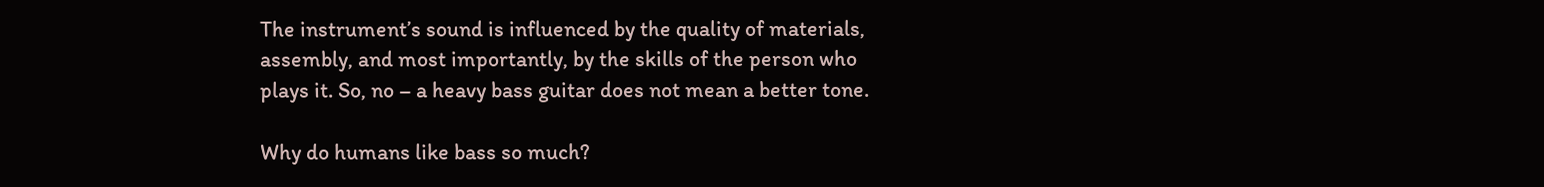The instrument’s sound is influenced by the quality of materials, assembly, and most importantly, by the skills of the person who plays it. So, no – a heavy bass guitar does not mean a better tone.

Why do humans like bass so much?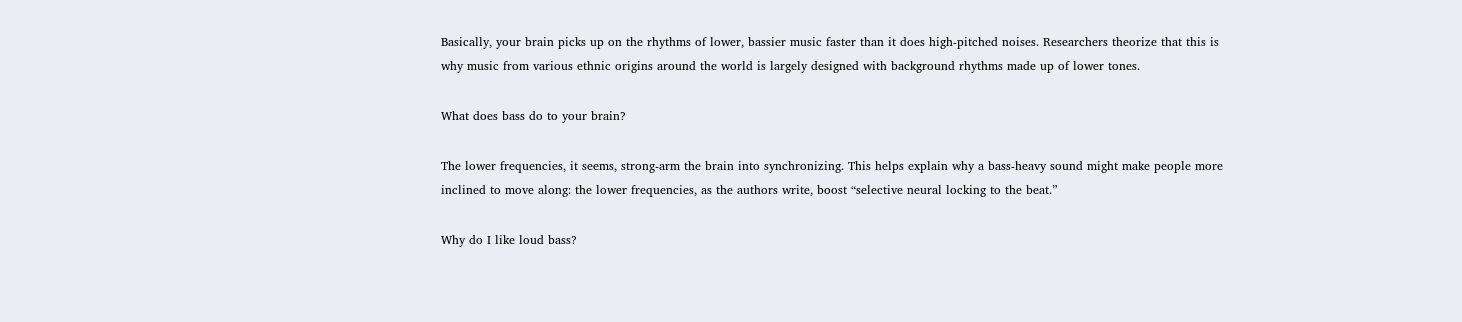Basically, your brain picks up on the rhythms of lower, bassier music faster than it does high-pitched noises. Researchers theorize that this is why music from various ethnic origins around the world is largely designed with background rhythms made up of lower tones.

What does bass do to your brain?

The lower frequencies, it seems, strong-arm the brain into synchronizing. This helps explain why a bass-heavy sound might make people more inclined to move along: the lower frequencies, as the authors write, boost “selective neural locking to the beat.”

Why do I like loud bass?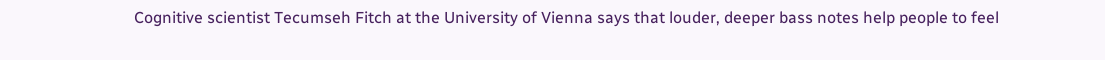Cognitive scientist Tecumseh Fitch at the University of Vienna says that louder, deeper bass notes help people to feel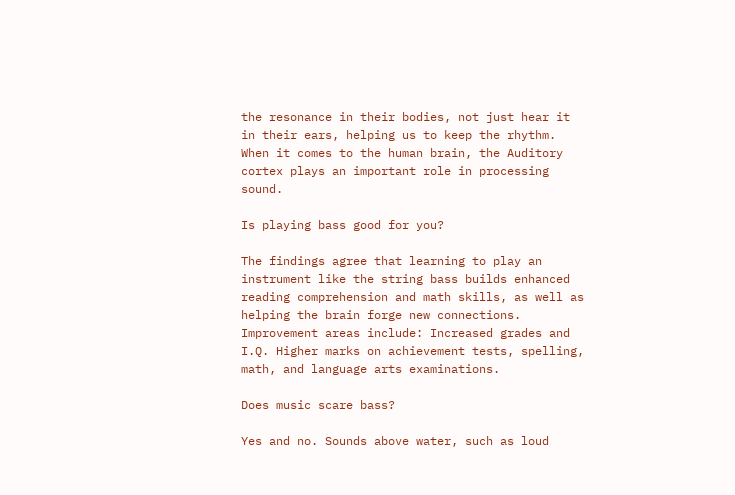the resonance in their bodies, not just hear it in their ears, helping us to keep the rhythm. When it comes to the human brain, the Auditory cortex plays an important role in processing sound.

Is playing bass good for you?

The findings agree that learning to play an instrument like the string bass builds enhanced reading comprehension and math skills, as well as helping the brain forge new connections. Improvement areas include: Increased grades and I.Q. Higher marks on achievement tests, spelling, math, and language arts examinations.

Does music scare bass?

Yes and no. Sounds above water, such as loud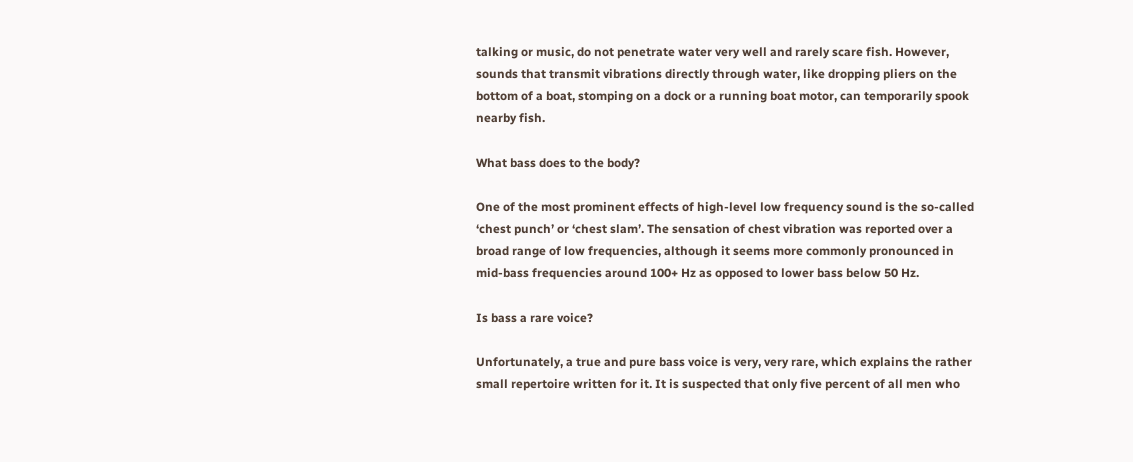talking or music, do not penetrate water very well and rarely scare fish. However, sounds that transmit vibrations directly through water, like dropping pliers on the bottom of a boat, stomping on a dock or a running boat motor, can temporarily spook nearby fish.

What bass does to the body?

One of the most prominent effects of high-level low frequency sound is the so-called ‘chest punch’ or ‘chest slam’. The sensation of chest vibration was reported over a broad range of low frequencies, although it seems more commonly pronounced in mid-bass frequencies around 100+ Hz as opposed to lower bass below 50 Hz.

Is bass a rare voice?

Unfortunately, a true and pure bass voice is very, very rare, which explains the rather small repertoire written for it. It is suspected that only five percent of all men who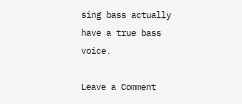sing bass actually have a true bass voice.

Leave a Comment